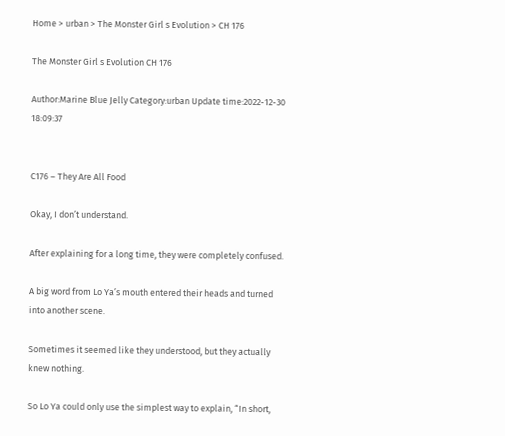Home > urban > The Monster Girl s Evolution > CH 176

The Monster Girl s Evolution CH 176

Author:Marine Blue Jelly Category:urban Update time:2022-12-30 18:09:37


C176 – They Are All Food

Okay, I don’t understand.

After explaining for a long time, they were completely confused.

A big word from Lo Ya’s mouth entered their heads and turned into another scene.

Sometimes it seemed like they understood, but they actually knew nothing.

So Lo Ya could only use the simplest way to explain, “In short,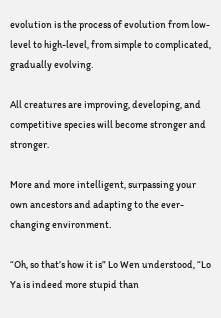evolution is the process of evolution from low-level to high-level, from simple to complicated, gradually evolving.

All creatures are improving, developing, and competitive species will become stronger and stronger.

More and more intelligent, surpassing your own ancestors and adapting to the ever-changing environment.

“Oh, so that’s how it is” Lo Wen understood, “Lo Ya is indeed more stupid than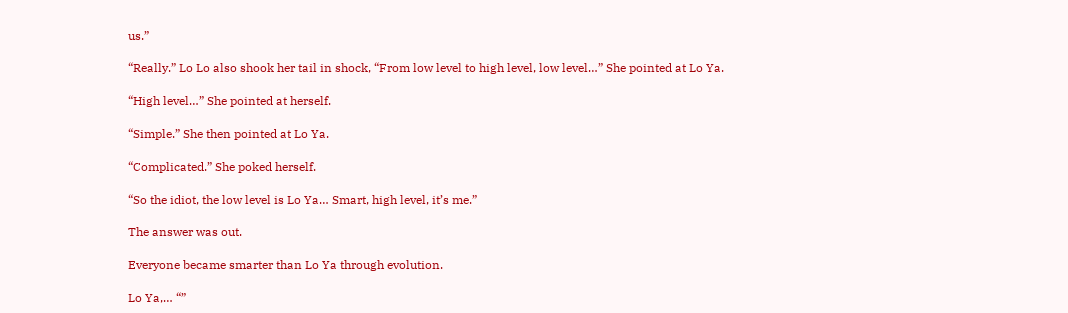us.”

“Really.” Lo Lo also shook her tail in shock, “From low level to high level, low level…” She pointed at Lo Ya.

“High level…” She pointed at herself.

“Simple.” She then pointed at Lo Ya.

“Complicated.” She poked herself.

“So the idiot, the low level is Lo Ya… Smart, high level, it’s me.”

The answer was out.

Everyone became smarter than Lo Ya through evolution.

Lo Ya,… “”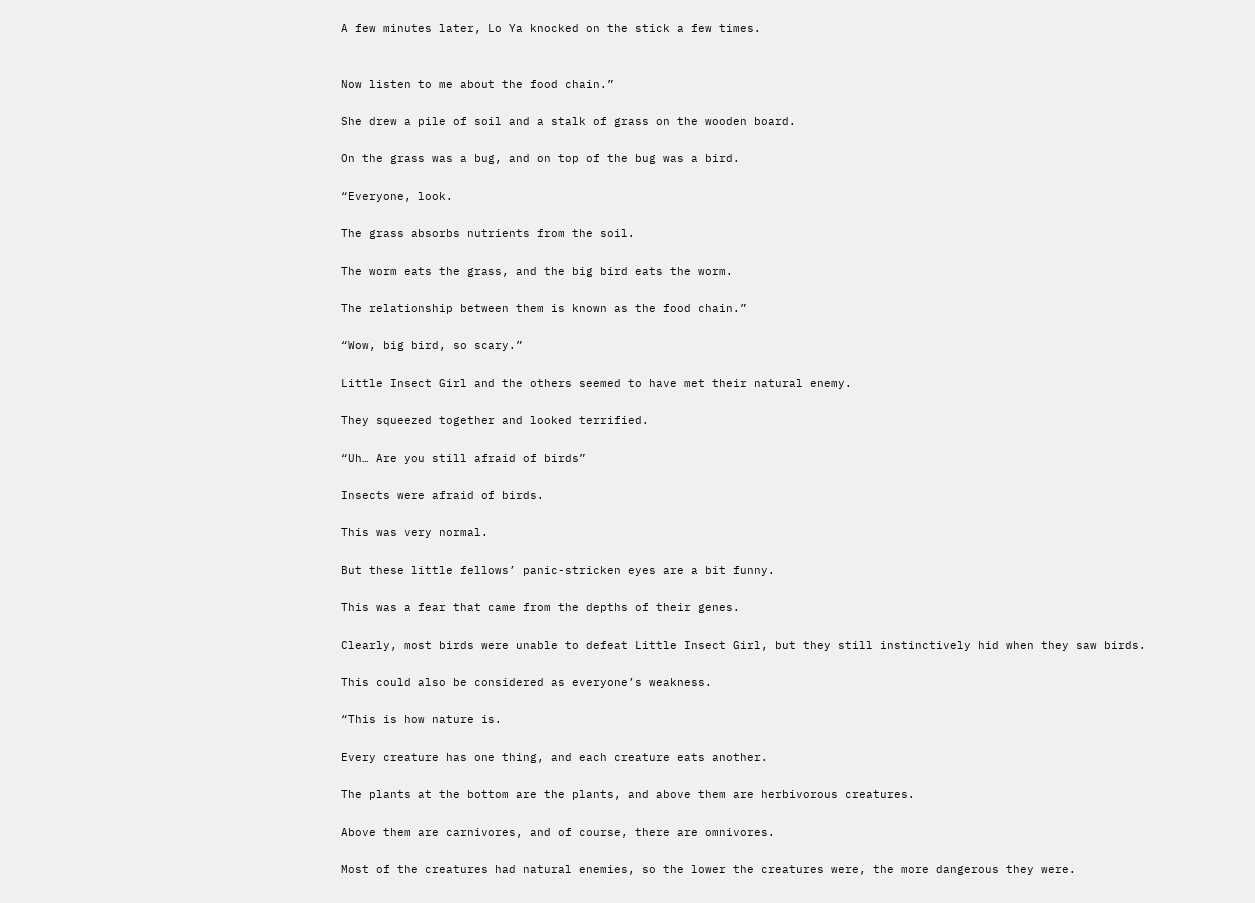A few minutes later, Lo Ya knocked on the stick a few times.


Now listen to me about the food chain.”

She drew a pile of soil and a stalk of grass on the wooden board.

On the grass was a bug, and on top of the bug was a bird.

“Everyone, look.

The grass absorbs nutrients from the soil.

The worm eats the grass, and the big bird eats the worm.

The relationship between them is known as the food chain.”

“Wow, big bird, so scary.”

Little Insect Girl and the others seemed to have met their natural enemy.

They squeezed together and looked terrified.

“Uh… Are you still afraid of birds”

Insects were afraid of birds.

This was very normal.

But these little fellows’ panic-stricken eyes are a bit funny.

This was a fear that came from the depths of their genes.

Clearly, most birds were unable to defeat Little Insect Girl, but they still instinctively hid when they saw birds.

This could also be considered as everyone’s weakness.

“This is how nature is.

Every creature has one thing, and each creature eats another.

The plants at the bottom are the plants, and above them are herbivorous creatures.

Above them are carnivores, and of course, there are omnivores.

Most of the creatures had natural enemies, so the lower the creatures were, the more dangerous they were.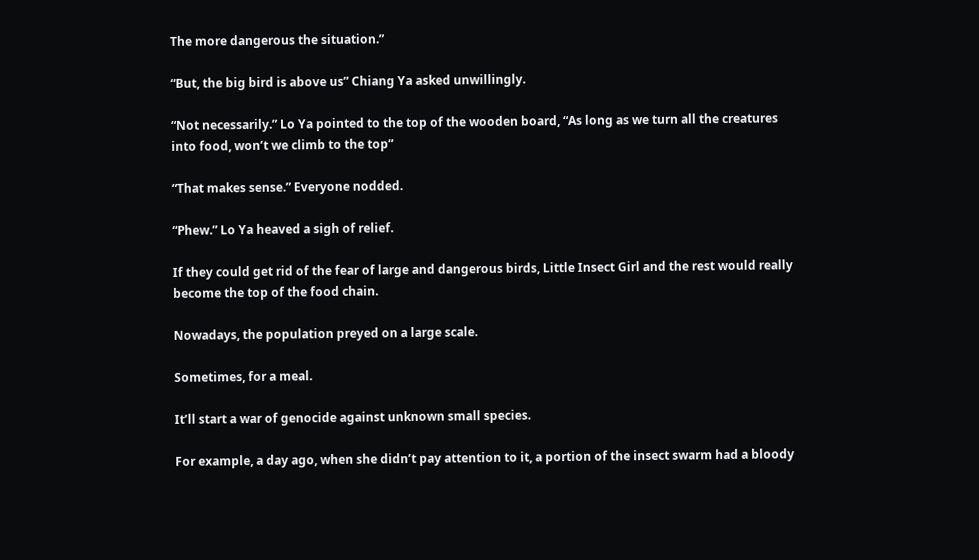The more dangerous the situation.”

“But, the big bird is above us” Chiang Ya asked unwillingly.

“Not necessarily.” Lo Ya pointed to the top of the wooden board, “As long as we turn all the creatures into food, won’t we climb to the top”

“That makes sense.” Everyone nodded.

“Phew.” Lo Ya heaved a sigh of relief.

If they could get rid of the fear of large and dangerous birds, Little Insect Girl and the rest would really become the top of the food chain.

Nowadays, the population preyed on a large scale.

Sometimes, for a meal.

It’ll start a war of genocide against unknown small species.

For example, a day ago, when she didn’t pay attention to it, a portion of the insect swarm had a bloody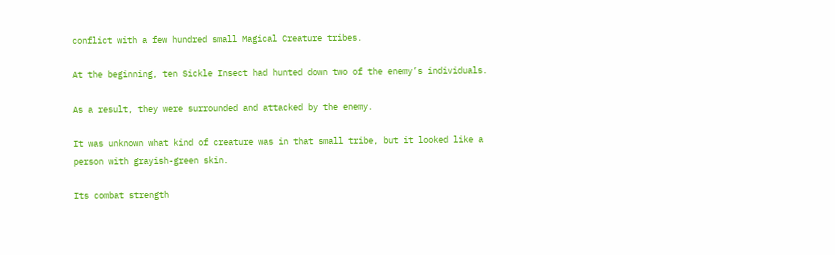conflict with a few hundred small Magical Creature tribes.

At the beginning, ten Sickle Insect had hunted down two of the enemy’s individuals.

As a result, they were surrounded and attacked by the enemy.

It was unknown what kind of creature was in that small tribe, but it looked like a person with grayish-green skin.

Its combat strength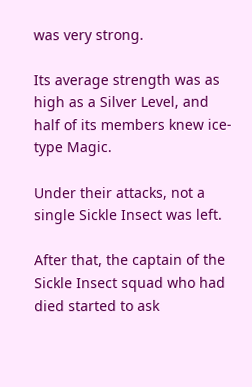was very strong.

Its average strength was as high as a Silver Level, and half of its members knew ice-type Magic.

Under their attacks, not a single Sickle Insect was left.

After that, the captain of the Sickle Insect squad who had died started to ask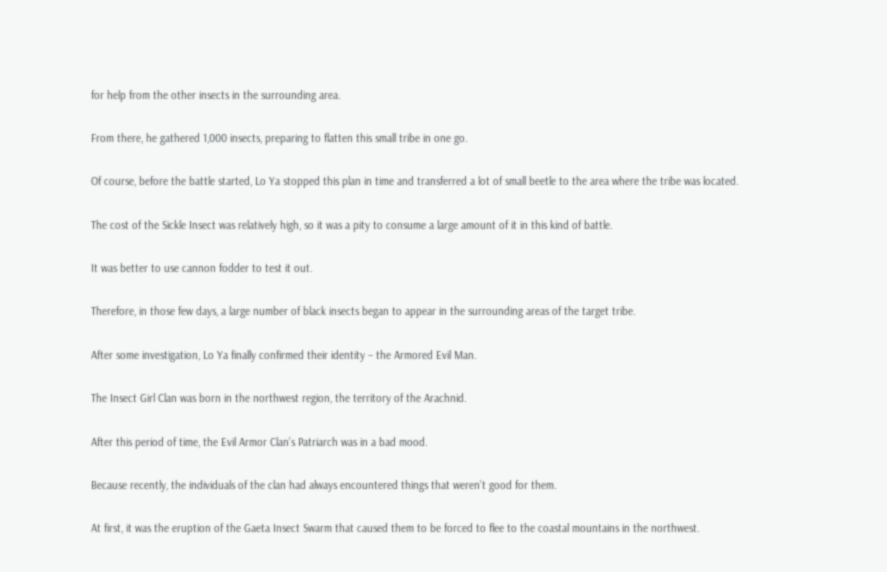for help from the other insects in the surrounding area.

From there, he gathered 1,000 insects, preparing to flatten this small tribe in one go.

Of course, before the battle started, Lo Ya stopped this plan in time and transferred a lot of small beetle to the area where the tribe was located.

The cost of the Sickle Insect was relatively high, so it was a pity to consume a large amount of it in this kind of battle.

It was better to use cannon fodder to test it out.

Therefore, in those few days, a large number of black insects began to appear in the surrounding areas of the target tribe.

After some investigation, Lo Ya finally confirmed their identity – the Armored Evil Man.

The Insect Girl Clan was born in the northwest region, the territory of the Arachnid.

After this period of time, the Evil Armor Clan’s Patriarch was in a bad mood.

Because recently, the individuals of the clan had always encountered things that weren’t good for them.

At first, it was the eruption of the Gaeta Insect Swarm that caused them to be forced to flee to the coastal mountains in the northwest.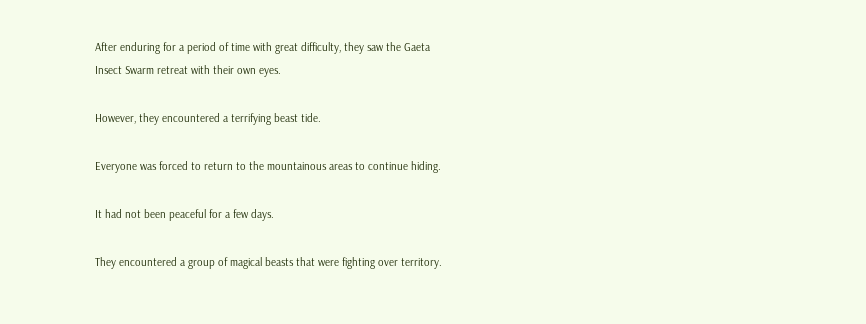After enduring for a period of time with great difficulty, they saw the Gaeta Insect Swarm retreat with their own eyes.

However, they encountered a terrifying beast tide.

Everyone was forced to return to the mountainous areas to continue hiding.

It had not been peaceful for a few days.

They encountered a group of magical beasts that were fighting over territory.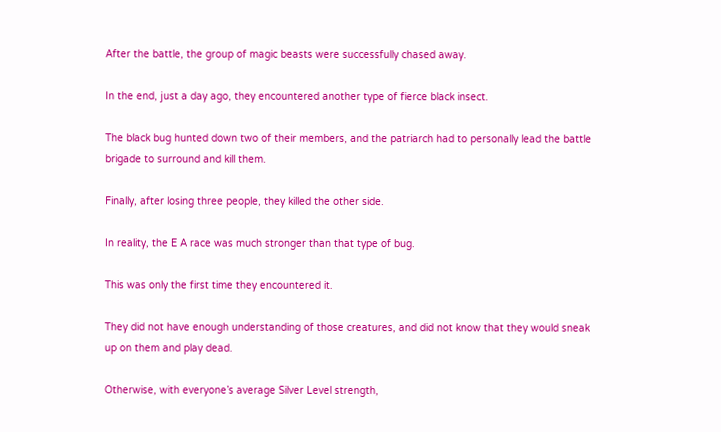After the battle, the group of magic beasts were successfully chased away.

In the end, just a day ago, they encountered another type of fierce black insect.

The black bug hunted down two of their members, and the patriarch had to personally lead the battle brigade to surround and kill them.

Finally, after losing three people, they killed the other side.

In reality, the E A race was much stronger than that type of bug.

This was only the first time they encountered it.

They did not have enough understanding of those creatures, and did not know that they would sneak up on them and play dead.

Otherwise, with everyone’s average Silver Level strength,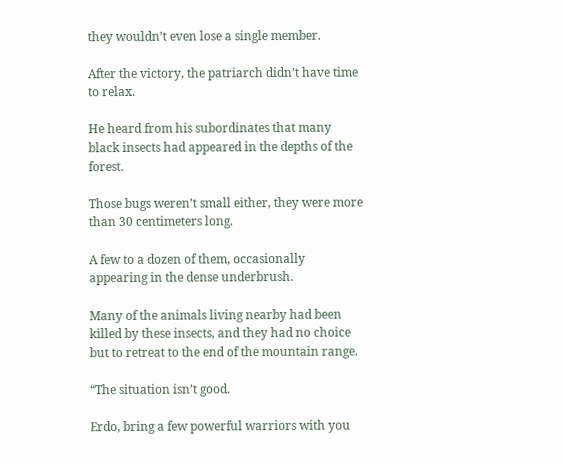they wouldn’t even lose a single member.

After the victory, the patriarch didn’t have time to relax.

He heard from his subordinates that many black insects had appeared in the depths of the forest.

Those bugs weren’t small either, they were more than 30 centimeters long.

A few to a dozen of them, occasionally appearing in the dense underbrush.

Many of the animals living nearby had been killed by these insects, and they had no choice but to retreat to the end of the mountain range.

“The situation isn’t good.

Erdo, bring a few powerful warriors with you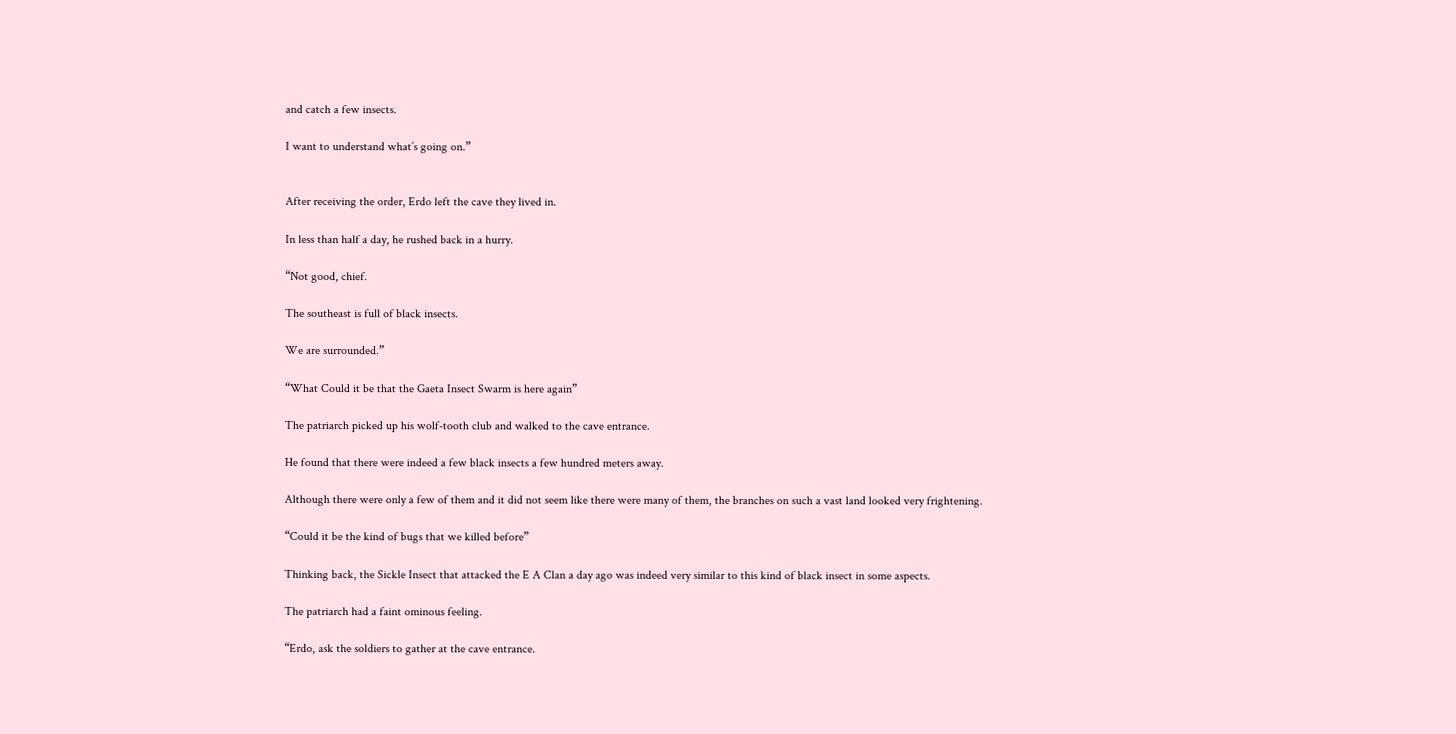and catch a few insects.

I want to understand what’s going on.”


After receiving the order, Erdo left the cave they lived in.

In less than half a day, he rushed back in a hurry.

“Not good, chief.

The southeast is full of black insects.

We are surrounded.”

“What Could it be that the Gaeta Insect Swarm is here again”

The patriarch picked up his wolf-tooth club and walked to the cave entrance.

He found that there were indeed a few black insects a few hundred meters away.

Although there were only a few of them and it did not seem like there were many of them, the branches on such a vast land looked very frightening.

“Could it be the kind of bugs that we killed before”

Thinking back, the Sickle Insect that attacked the E A Clan a day ago was indeed very similar to this kind of black insect in some aspects.

The patriarch had a faint ominous feeling.

“Erdo, ask the soldiers to gather at the cave entrance.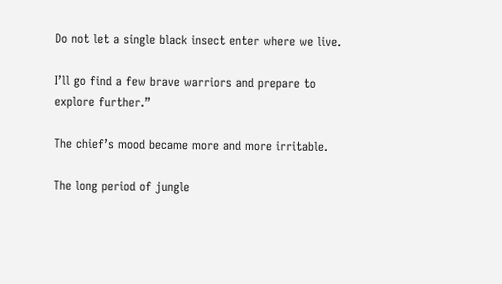Do not let a single black insect enter where we live.

I’ll go find a few brave warriors and prepare to explore further.”

The chief’s mood became more and more irritable.

The long period of jungle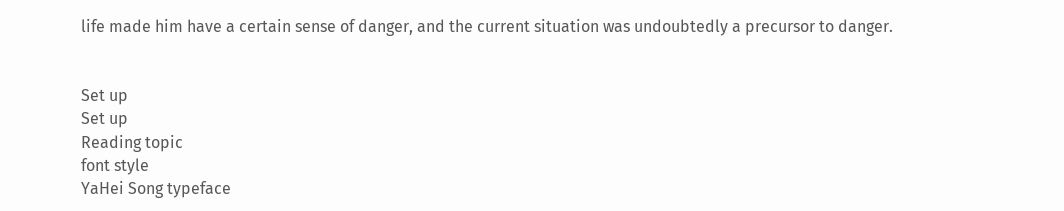life made him have a certain sense of danger, and the current situation was undoubtedly a precursor to danger.


Set up
Set up
Reading topic
font style
YaHei Song typeface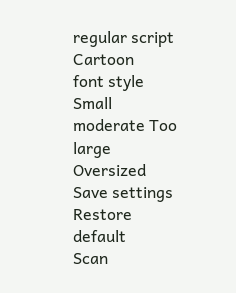regular script Cartoon
font style
Small moderate Too large Oversized
Save settings
Restore default
Scan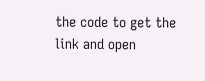the code to get the link and open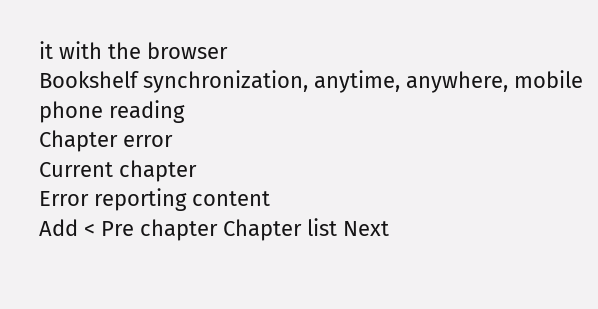it with the browser
Bookshelf synchronization, anytime, anywhere, mobile phone reading
Chapter error
Current chapter
Error reporting content
Add < Pre chapter Chapter list Next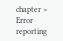chapter > Error reporting